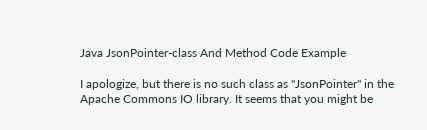Java JsonPointer-class And Method Code Example

I apologize, but there is no such class as "JsonPointer" in the Apache Commons IO library. It seems that you might be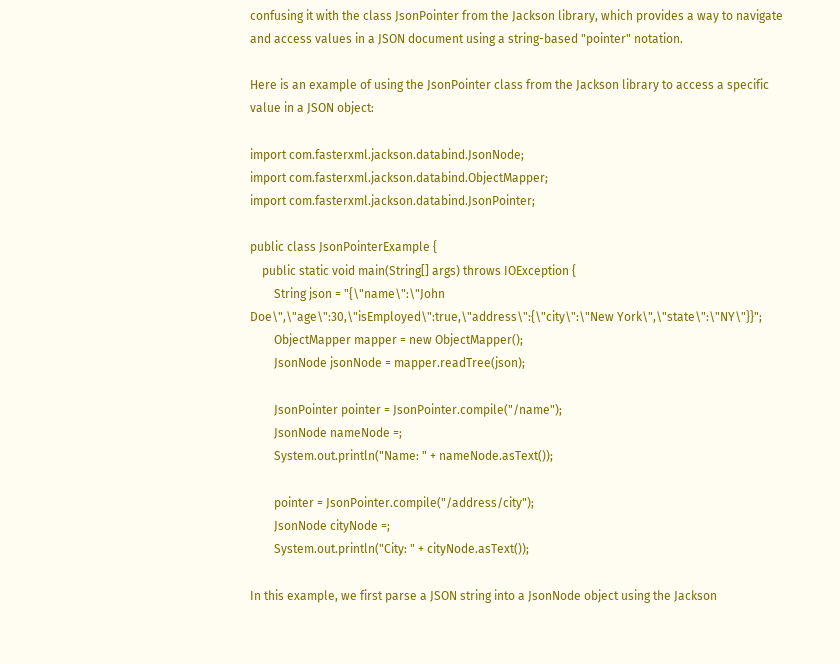confusing it with the class JsonPointer from the Jackson library, which provides a way to navigate and access values in a JSON document using a string-based "pointer" notation.

Here is an example of using the JsonPointer class from the Jackson library to access a specific value in a JSON object:

import com.fasterxml.jackson.databind.JsonNode;
import com.fasterxml.jackson.databind.ObjectMapper;
import com.fasterxml.jackson.databind.JsonPointer;

public class JsonPointerExample {
    public static void main(String[] args) throws IOException {
        String json = "{\"name\":\"John Doe\",\"age\":30,\"isEmployed\":true,\"address\":{\"city\":\"New York\",\"state\":\"NY\"}}";
        ObjectMapper mapper = new ObjectMapper();
        JsonNode jsonNode = mapper.readTree(json);

        JsonPointer pointer = JsonPointer.compile("/name");
        JsonNode nameNode =;
        System.out.println("Name: " + nameNode.asText());

        pointer = JsonPointer.compile("/address/city");
        JsonNode cityNode =;
        System.out.println("City: " + cityNode.asText());

In this example, we first parse a JSON string into a JsonNode object using the Jackson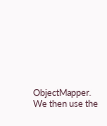ObjectMapper. We then use the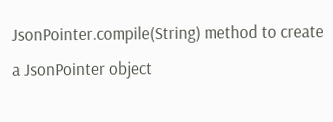JsonPointer.compile(String) method to create a JsonPointer object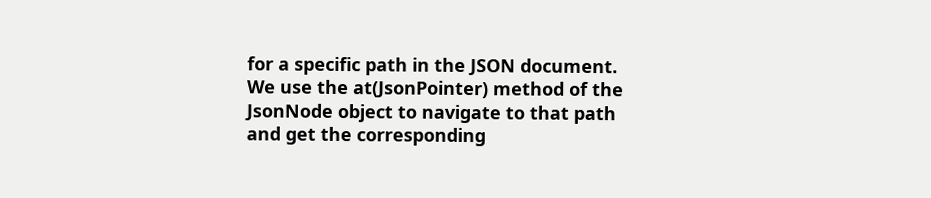for a specific path in the JSON document. We use the at(JsonPointer) method of the JsonNode object to navigate to that path and get the corresponding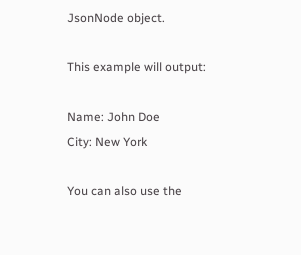JsonNode object.

This example will output:

Name: John Doe
City: New York

You can also use the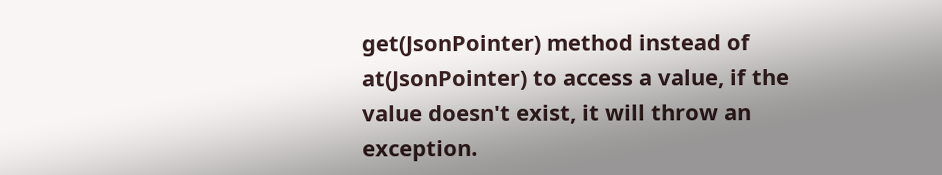get(JsonPointer) method instead of at(JsonPointer) to access a value, if the value doesn't exist, it will throw an exception.